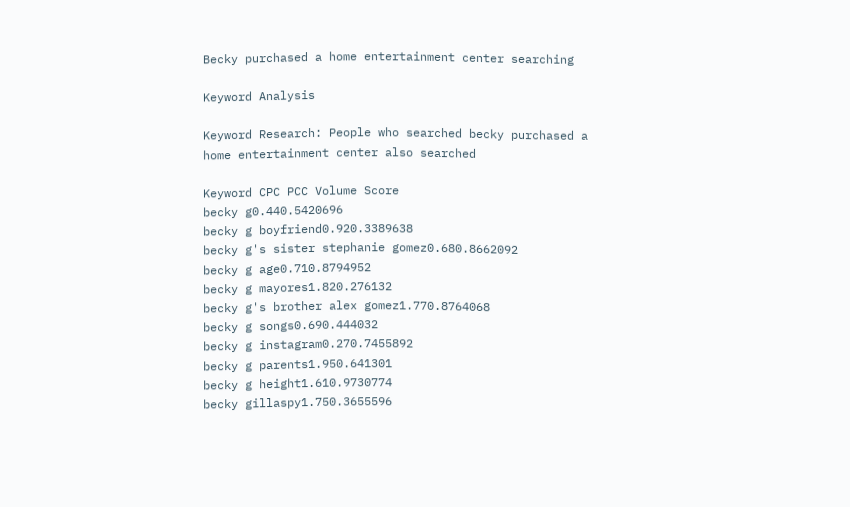Becky purchased a home entertainment center searching

Keyword Analysis

Keyword Research: People who searched becky purchased a home entertainment center also searched

Keyword CPC PCC Volume Score
becky g0.440.5420696
becky g boyfriend0.920.3389638
becky g's sister stephanie gomez0.680.8662092
becky g age0.710.8794952
becky g mayores1.820.276132
becky g's brother alex gomez1.770.8764068
becky g songs0.690.444032
becky g instagram0.270.7455892
becky g parents1.950.641301
becky g height1.610.9730774
becky gillaspy1.750.3655596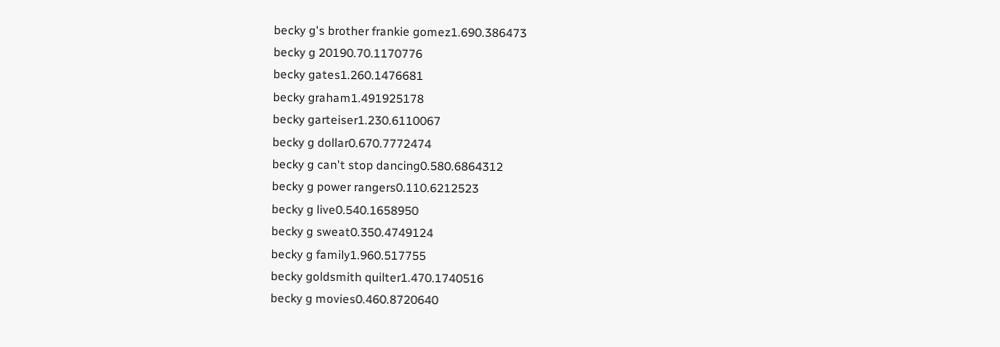becky g's brother frankie gomez1.690.386473
becky g 20190.70.1170776
becky gates1.260.1476681
becky graham1.491925178
becky garteiser1.230.6110067
becky g dollar0.670.7772474
becky g can't stop dancing0.580.6864312
becky g power rangers0.110.6212523
becky g live0.540.1658950
becky g sweat0.350.4749124
becky g family1.960.517755
becky goldsmith quilter1.470.1740516
becky g movies0.460.8720640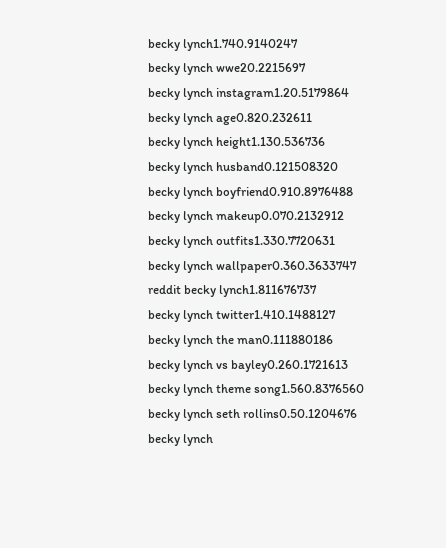becky lynch1.740.9140247
becky lynch wwe20.2215697
becky lynch instagram1.20.5179864
becky lynch age0.820.232611
becky lynch height1.130.536736
becky lynch husband0.121508320
becky lynch boyfriend0.910.8976488
becky lynch makeup0.070.2132912
becky lynch outfits1.330.7720631
becky lynch wallpaper0.360.3633747
reddit becky lynch1.811676737
becky lynch twitter1.410.1488127
becky lynch the man0.111880186
becky lynch vs bayley0.260.1721613
becky lynch theme song1.560.8376560
becky lynch seth rollins0.50.1204676
becky lynch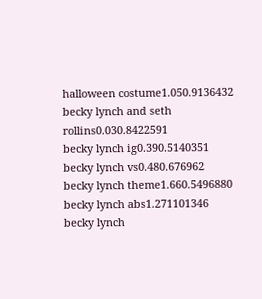halloween costume1.050.9136432
becky lynch and seth rollins0.030.8422591
becky lynch ig0.390.5140351
becky lynch vs0.480.676962
becky lynch theme1.660.5496880
becky lynch abs1.271101346
becky lynch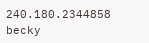240.180.2344858
becky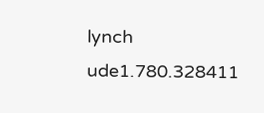lynch ude1.780.328411